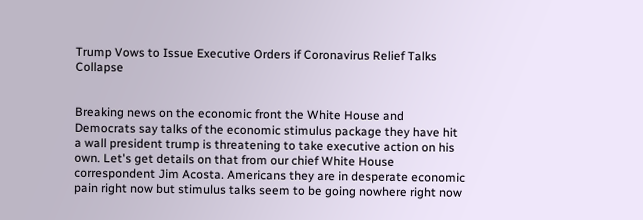Trump Vows to Issue Executive Orders if Coronavirus Relief Talks Collapse


Breaking news on the economic front the White House and Democrats say talks of the economic stimulus package they have hit a wall president trump is threatening to take executive action on his own. Let's get details on that from our chief White House correspondent Jim Acosta. Americans they are in desperate economic pain right now but stimulus talks seem to be going nowhere right now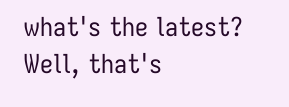what's the latest? Well, that's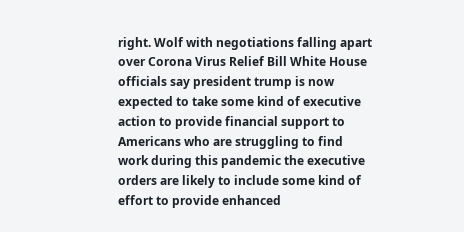right. Wolf with negotiations falling apart over Corona Virus Relief Bill White House officials say president trump is now expected to take some kind of executive action to provide financial support to Americans who are struggling to find work during this pandemic the executive orders are likely to include some kind of effort to provide enhanced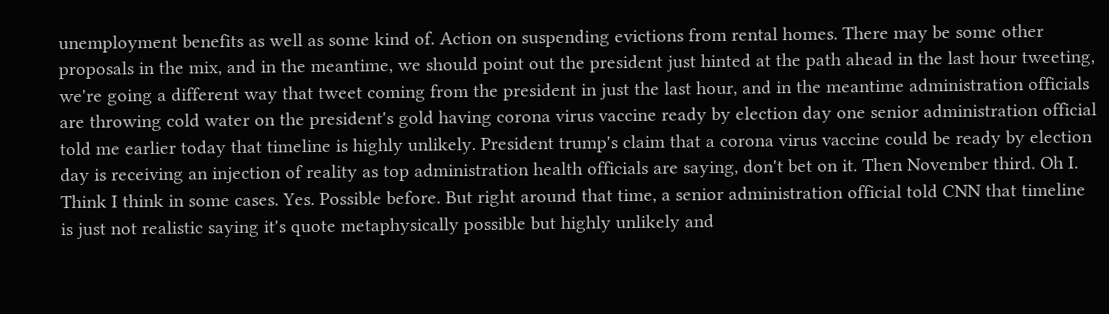unemployment benefits as well as some kind of. Action on suspending evictions from rental homes. There may be some other proposals in the mix, and in the meantime, we should point out the president just hinted at the path ahead in the last hour tweeting, we're going a different way that tweet coming from the president in just the last hour, and in the meantime administration officials are throwing cold water on the president's gold having corona virus vaccine ready by election day one senior administration official told me earlier today that timeline is highly unlikely. President trump's claim that a corona virus vaccine could be ready by election day is receiving an injection of reality as top administration health officials are saying, don't bet on it. Then November third. Oh I. Think I think in some cases. Yes. Possible before. But right around that time, a senior administration official told CNN that timeline is just not realistic saying it's quote metaphysically possible but highly unlikely and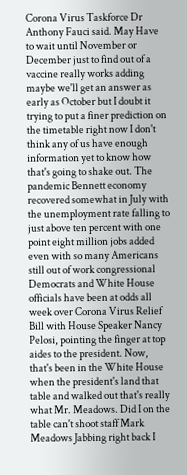Corona Virus Taskforce Dr Anthony Fauci said. May Have to wait until November or December just to find out of a vaccine really works adding maybe we'll get an answer as early as October but I doubt it trying to put a finer prediction on the timetable right now I don't think any of us have enough information yet to know how that's going to shake out. The pandemic Bennett economy recovered somewhat in July with the unemployment rate falling to just above ten percent with one point eight million jobs added even with so many Americans still out of work congressional Democrats and White House officials have been at odds all week over Corona Virus Relief Bill with House Speaker Nancy Pelosi, pointing the finger at top aides to the president. Now, that's been in the White House when the president's land that table and walked out that's really what Mr. Meadows. Did I on the table can't shoot staff Mark Meadows Jabbing right back I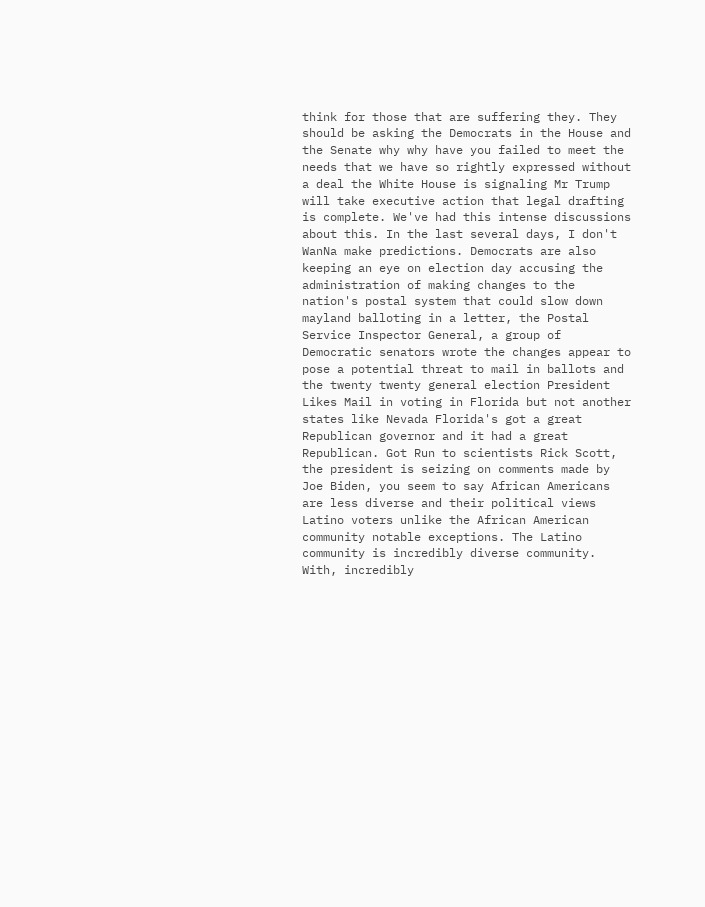think for those that are suffering they. They should be asking the Democrats in the House and the Senate why why have you failed to meet the needs that we have so rightly expressed without a deal the White House is signaling Mr Trump will take executive action that legal drafting is complete. We've had this intense discussions about this. In the last several days, I don't WanNa make predictions. Democrats are also keeping an eye on election day accusing the administration of making changes to the nation's postal system that could slow down mayland balloting in a letter, the Postal Service Inspector General, a group of Democratic senators wrote the changes appear to pose a potential threat to mail in ballots and the twenty twenty general election President Likes Mail in voting in Florida but not another states like Nevada Florida's got a great Republican governor and it had a great Republican. Got Run to scientists Rick Scott, the president is seizing on comments made by Joe Biden, you seem to say African Americans are less diverse and their political views Latino voters unlike the African American community notable exceptions. The Latino community is incredibly diverse community. With, incredibly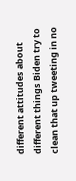different attitudes about different things Biden try to clean that up tweeting in no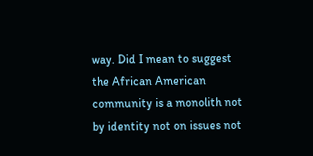way. Did I mean to suggest the African American community is a monolith not by identity not on issues not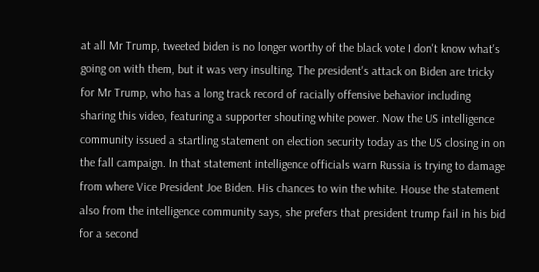at all Mr Trump, tweeted biden is no longer worthy of the black vote I don't know what's going on with them, but it was very insulting. The president's attack on Biden are tricky for Mr Trump, who has a long track record of racially offensive behavior including sharing this video, featuring a supporter shouting white power. Now the US intelligence community issued a startling statement on election security today as the US closing in on the fall campaign. In that statement intelligence officials warn Russia is trying to damage from where Vice President Joe Biden. His chances to win the white. House the statement also from the intelligence community says, she prefers that president trump fail in his bid for a second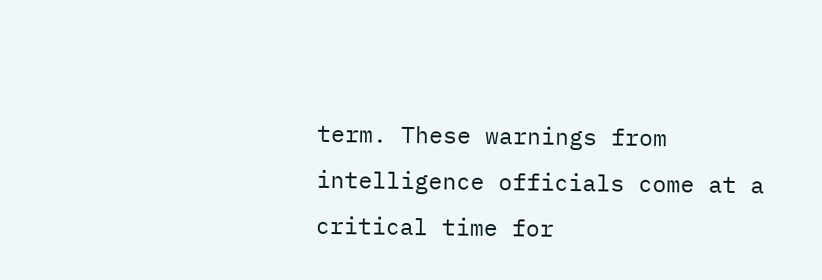term. These warnings from intelligence officials come at a critical time for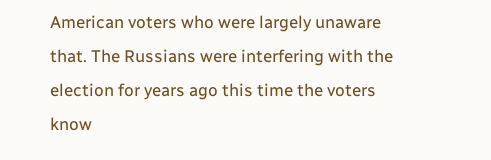American voters who were largely unaware that. The Russians were interfering with the election for years ago this time the voters know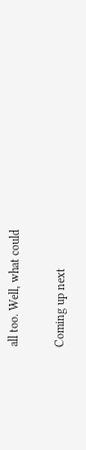all too. Well, what could

Coming up next